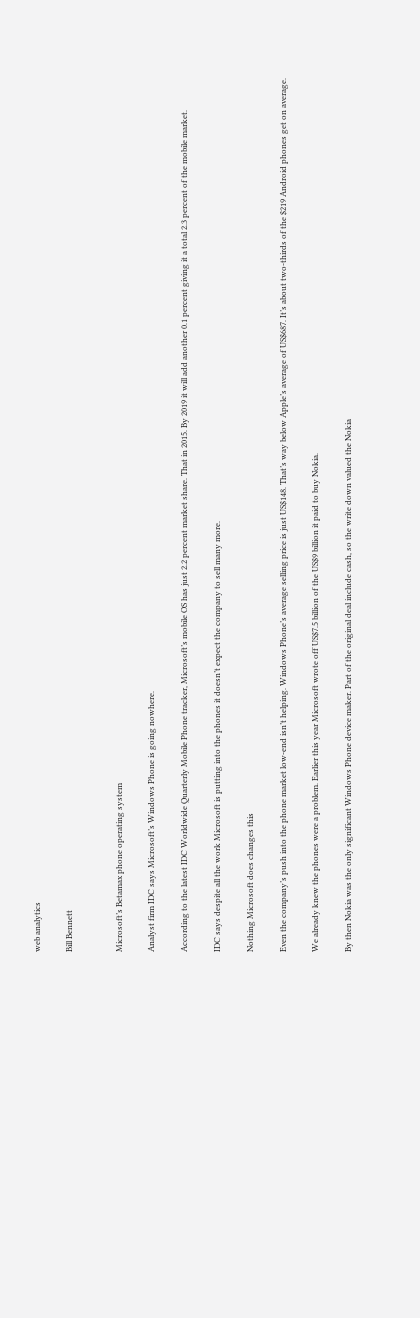web analytics

Bill Bennett


Microsoft’s Betamax phone operating system

Analyst firm IDC says Microsoft’s Windows Phone is going nowhere.

According to the latest IDC Worldwide Quarterly Mobile Phone tracker, Microsoft’s mobile OS has just 2.2 percent market share. That in 2015. By 2019 it will add another 0.1 percent giving it a total 2.3 percent of the mobile market.

IDC says despite all the work Microsoft is putting into the phones it doesn’t expect the company to sell many more.

Nothing Microsoft does changes this

Even the company’s push into the phone market low-end isn’t helping. Windows Phone’s average selling price is just US$148. That’s way below Apple’s average of US$687. It’s about two-thirds of the $219 Android phones get on average.

We already knew the phones were a problem. Earlier this year Microsoft wrote off US$7.5 billion of the US$9 billion it paid to buy Nokia.

By then Nokia was the only significant Windows Phone device maker. Part of the original deal include cash, so the write down valued the Nokia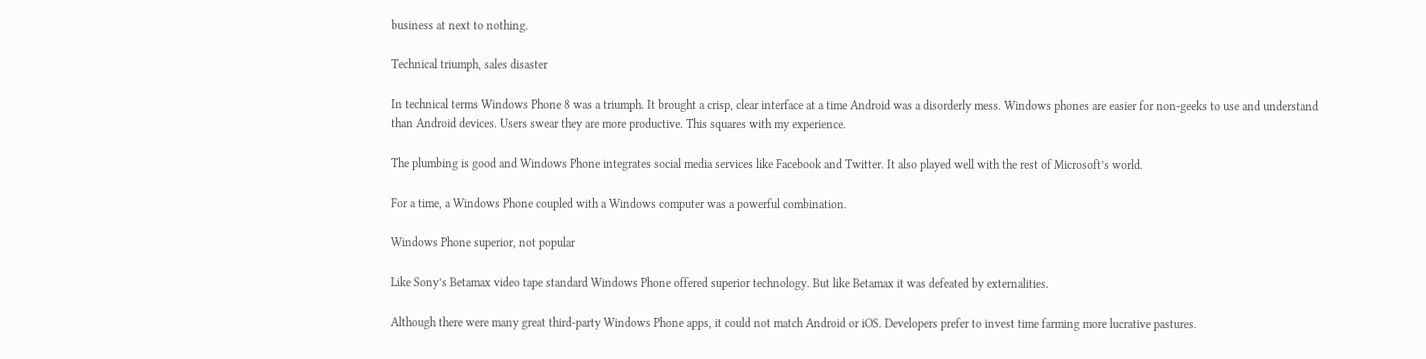business at next to nothing.

Technical triumph, sales disaster

In technical terms Windows Phone 8 was a triumph. It brought a crisp, clear interface at a time Android was a disorderly mess. Windows phones are easier for non-geeks to use and understand than Android devices. Users swear they are more productive. This squares with my experience.

The plumbing is good and Windows Phone integrates social media services like Facebook and Twitter. It also played well with the rest of Microsoft’s world.

For a time, a Windows Phone coupled with a Windows computer was a powerful combination.

Windows Phone superior, not popular

Like Sony’s Betamax video tape standard Windows Phone offered superior technology. But like Betamax it was defeated by externalities.

Although there were many great third-party Windows Phone apps, it could not match Android or iOS. Developers prefer to invest time farming more lucrative pastures.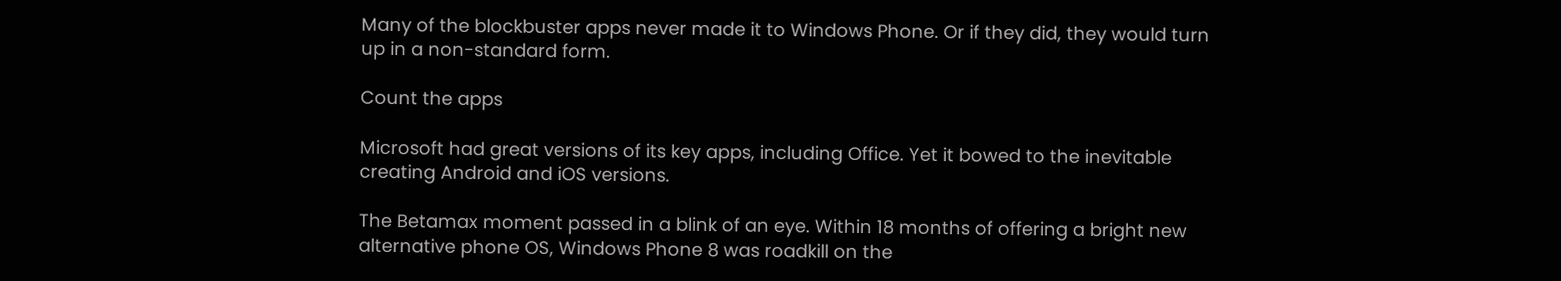Many of the blockbuster apps never made it to Windows Phone. Or if they did, they would turn up in a non-standard form.

Count the apps

Microsoft had great versions of its key apps, including Office. Yet it bowed to the inevitable creating Android and iOS versions.

The Betamax moment passed in a blink of an eye. Within 18 months of offering a bright new alternative phone OS, Windows Phone 8 was roadkill on the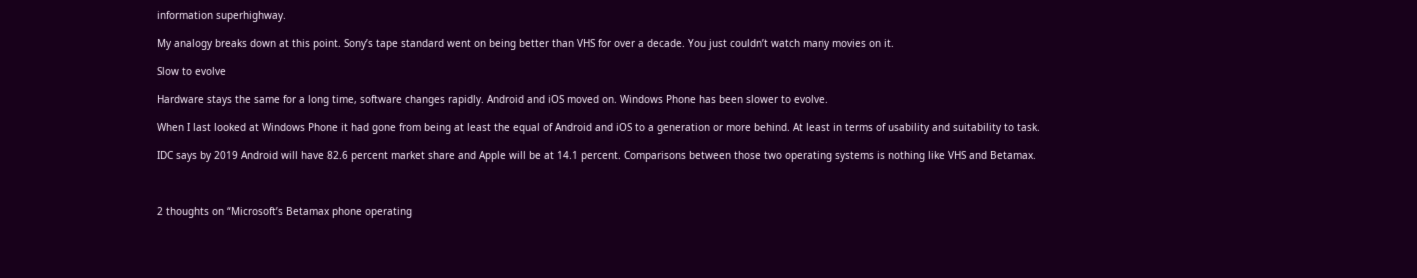information superhighway.

My analogy breaks down at this point. Sony’s tape standard went on being better than VHS for over a decade. You just couldn’t watch many movies on it.

Slow to evolve

Hardware stays the same for a long time, software changes rapidly. Android and iOS moved on. Windows Phone has been slower to evolve.

When I last looked at Windows Phone it had gone from being at least the equal of Android and iOS to a generation or more behind. At least in terms of usability and suitability to task.

IDC says by 2019 Android will have 82.6 percent market share and Apple will be at 14.1 percent. Comparisons between those two operating systems is nothing like VHS and Betamax.



2 thoughts on “Microsoft’s Betamax phone operating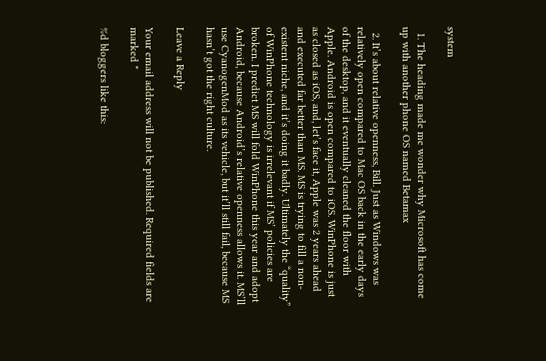system

  1. The heading made me wonder why Microsoft has come up with another phone OS named Betamax

  2. It’s about relative openness, Bill. Just as Windows was relatively open compared to Mac OS back in the early days of the desktop, and it eventually cleaned the floor with Apple. Android is open compared to iOS. WinPhone is just as closed as iOS, and, let’s face it, Apple was 2 years ahead and executed far better than MS. MS is trying to fill a non-existent niche, and it’s doing it badly. Ultimately the “quality” of WinPhone technology is irrelevant if MS’ policies are broken. I predict MS will fold WinPhone this year and adopt Android, because Android’s relative openness allows it. MS’ll use CyanogenMod as its vehicle, but it’ll still fail, because MS hasn’t got the right culture.

Leave a Reply

Your email address will not be published. Required fields are marked *

%d bloggers like this: